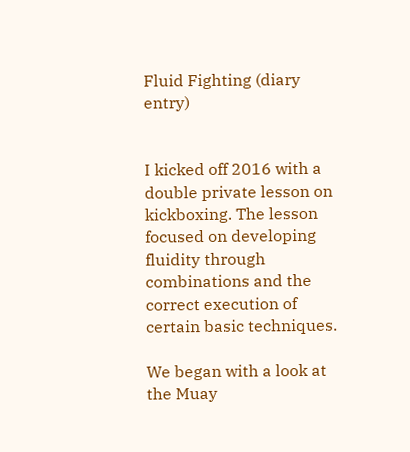Fluid Fighting (diary entry)


I kicked off 2016 with a double private lesson on kickboxing. The lesson focused on developing fluidity through combinations and the correct execution of certain basic techniques.

We began with a look at the Muay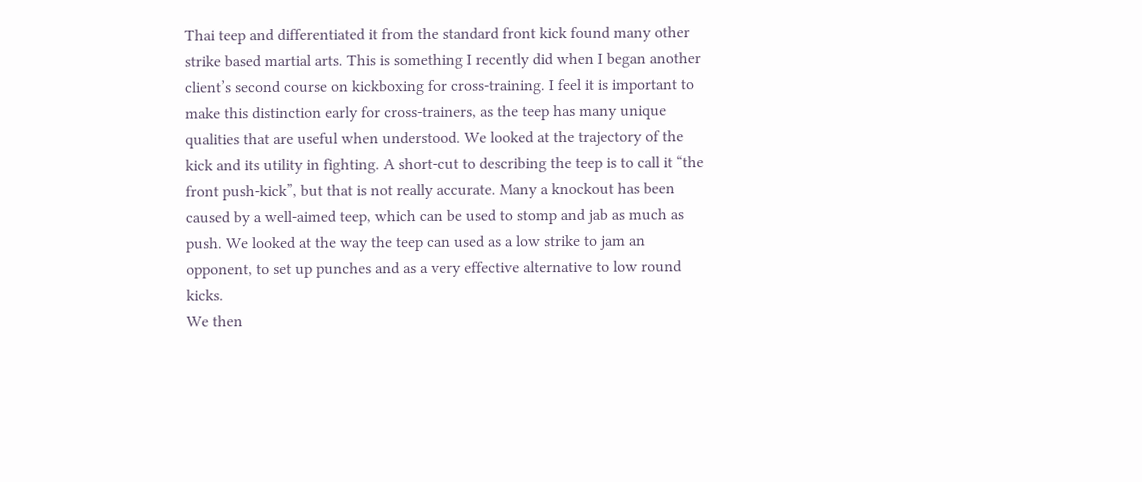Thai teep and differentiated it from the standard front kick found many other strike based martial arts. This is something I recently did when I began another client’s second course on kickboxing for cross-training. I feel it is important to make this distinction early for cross-trainers, as the teep has many unique qualities that are useful when understood. We looked at the trajectory of the kick and its utility in fighting. A short-cut to describing the teep is to call it “the front push-kick”, but that is not really accurate. Many a knockout has been caused by a well-aimed teep, which can be used to stomp and jab as much as push. We looked at the way the teep can used as a low strike to jam an opponent, to set up punches and as a very effective alternative to low round kicks.
We then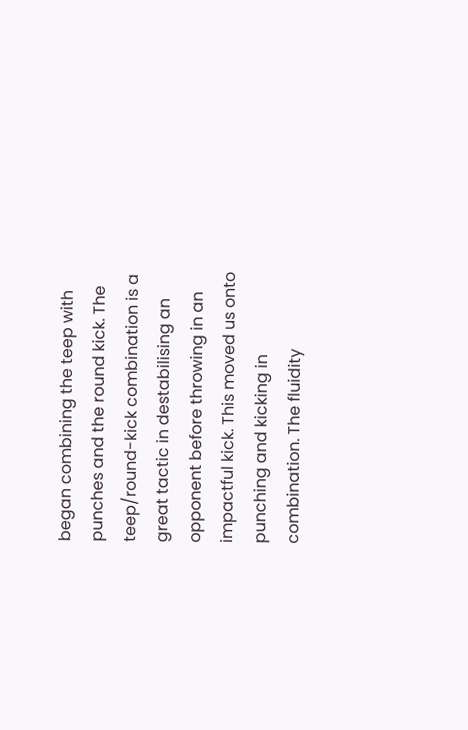began combining the teep with punches and the round kick. The teep/round-kick combination is a great tactic in destabilising an opponent before throwing in an impactful kick. This moved us onto punching and kicking in combination. The fluidity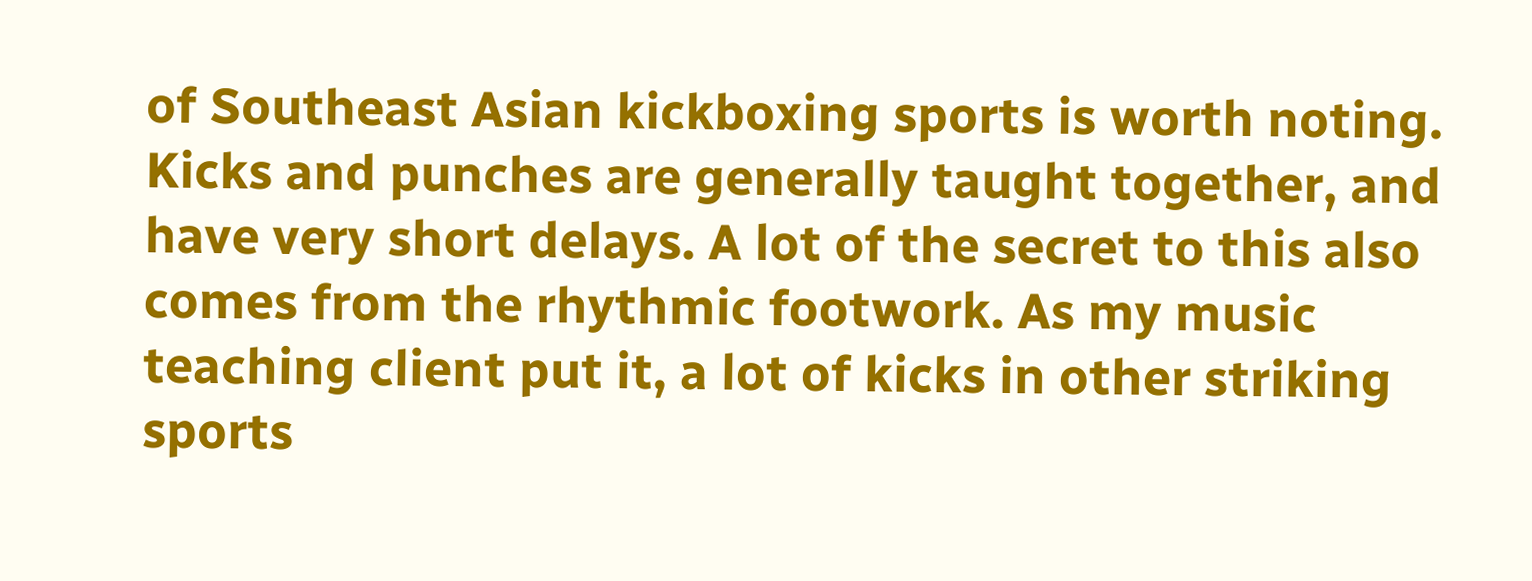of Southeast Asian kickboxing sports is worth noting. Kicks and punches are generally taught together, and have very short delays. A lot of the secret to this also comes from the rhythmic footwork. As my music teaching client put it, a lot of kicks in other striking sports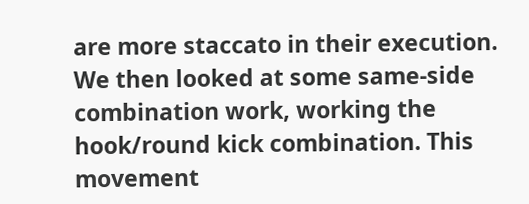are more staccato in their execution.
We then looked at some same-side combination work, working the hook/round kick combination. This movement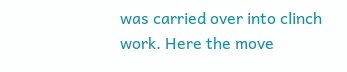was carried over into clinch work. Here the move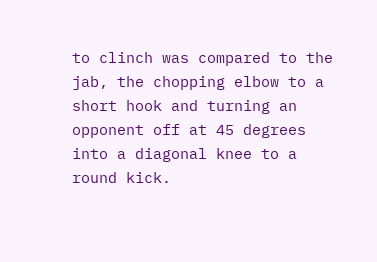to clinch was compared to the jab, the chopping elbow to a short hook and turning an opponent off at 45 degrees into a diagonal knee to a round kick.